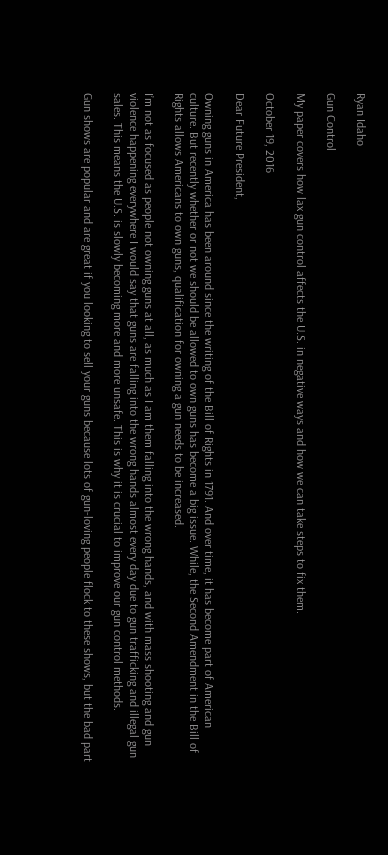Ryan Idaho

Gun Control

My paper covers how lax gun control affects the U.S. in negative ways and how we can take steps to fix them.

October 19, 2016

Dear Future President,

Owning guns in America has been around since the writing of the Bill of Rights in 1791. And over time, it has become part of American culture. But recently whether or not we should be allowed to own guns has become a big issue. While, the Second Amendment in the Bill of Rights allows Americans to own guns, qualification for owning a gun needs to be increased.

I’m not as focused as people not owning guns at all, as much as I am them falling into the wrong hands, and with mass shooting and gun violence happening everywhere I would say that guns are falling into the wrong hands almost every day due to gun trafficking and illegal gun sales. This means the U.S. is slowly becoming more and more unsafe. This is why it is crucial to improve our gun control methods.

Gun shows are popular and are great if you looking to sell your guns because lots of gun-loving people flock to these shows, but the bad part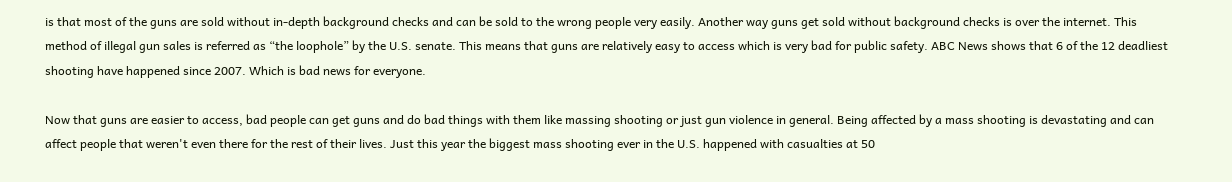is that most of the guns are sold without in-depth background checks and can be sold to the wrong people very easily. Another way guns get sold without background checks is over the internet. This method of illegal gun sales is referred as “the loophole” by the U.S. senate. This means that guns are relatively easy to access which is very bad for public safety. ABC News shows that 6 of the 12 deadliest shooting have happened since 2007. Which is bad news for everyone.

Now that guns are easier to access, bad people can get guns and do bad things with them like massing shooting or just gun violence in general. Being affected by a mass shooting is devastating and can affect people that weren't even there for the rest of their lives. Just this year the biggest mass shooting ever in the U.S. happened with casualties at 50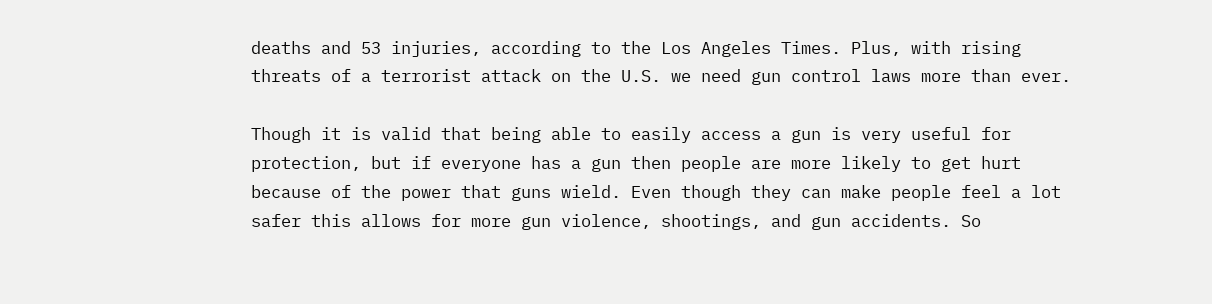deaths and 53 injuries, according to the Los Angeles Times. Plus, with rising threats of a terrorist attack on the U.S. we need gun control laws more than ever.

Though it is valid that being able to easily access a gun is very useful for protection, but if everyone has a gun then people are more likely to get hurt because of the power that guns wield. Even though they can make people feel a lot safer this allows for more gun violence, shootings, and gun accidents. So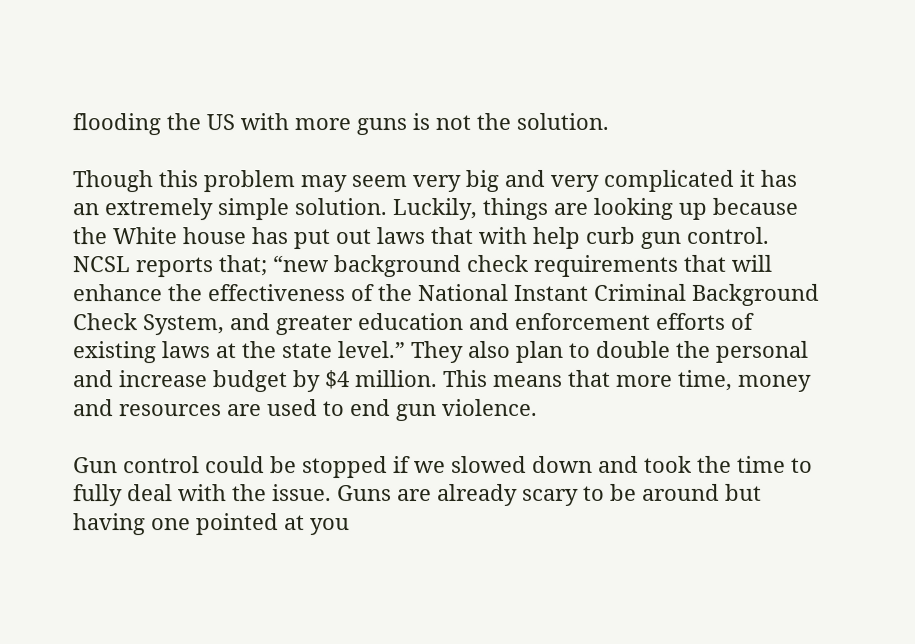flooding the US with more guns is not the solution.

Though this problem may seem very big and very complicated it has an extremely simple solution. Luckily, things are looking up because the White house has put out laws that with help curb gun control. NCSL reports that; “new background check requirements that will enhance the effectiveness of the National Instant Criminal Background Check System, and greater education and enforcement efforts of existing laws at the state level.” They also plan to double the personal and increase budget by $4 million. This means that more time, money and resources are used to end gun violence.

Gun control could be stopped if we slowed down and took the time to fully deal with the issue. Guns are already scary to be around but having one pointed at you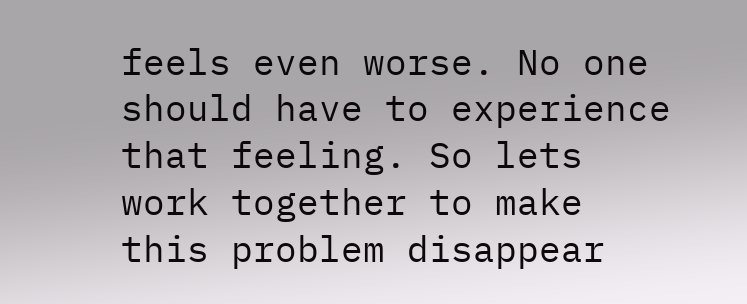feels even worse. No one should have to experience that feeling. So lets work together to make this problem disappear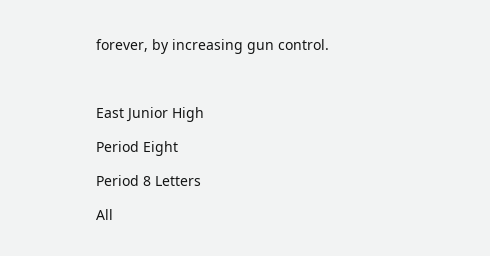forever, by increasing gun control.



East Junior High

Period Eight

Period 8 Letters

All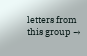letters from this group →